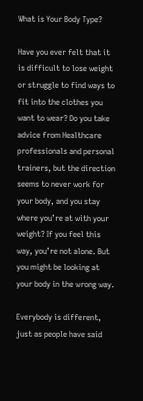What is Your Body Type?

Have you ever felt that it is difficult to lose weight or struggle to find ways to fit into the clothes you want to wear? Do you take advice from Healthcare professionals and personal trainers, but the direction seems to never work for your body, and you stay where you’re at with your weight? If you feel this way, you’re not alone. But you might be looking at your body in the wrong way.

Everybody is different, just as people have said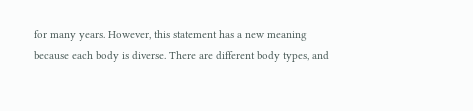for many years. However, this statement has a new meaning because each body is diverse. There are different body types, and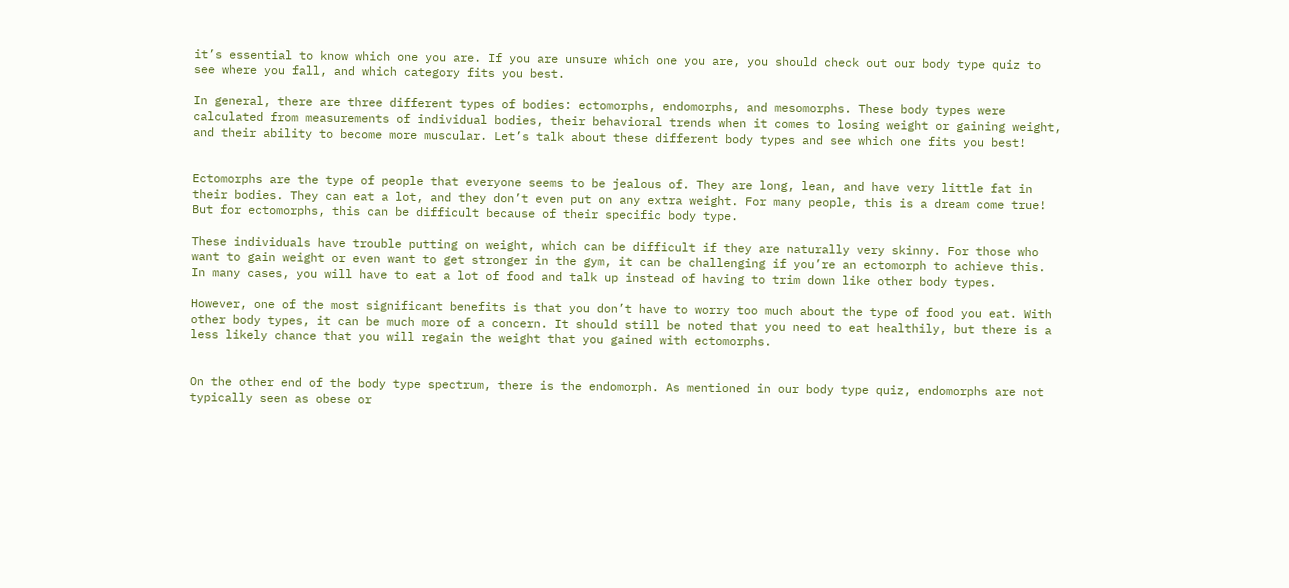it’s essential to know which one you are. If you are unsure which one you are, you should check out our body type quiz to see where you fall, and which category fits you best.

In general, there are three different types of bodies: ectomorphs, endomorphs, and mesomorphs. These body types were calculated from measurements of individual bodies, their behavioral trends when it comes to losing weight or gaining weight, and their ability to become more muscular. Let’s talk about these different body types and see which one fits you best!


Ectomorphs are the type of people that everyone seems to be jealous of. They are long, lean, and have very little fat in their bodies. They can eat a lot, and they don’t even put on any extra weight. For many people, this is a dream come true! But for ectomorphs, this can be difficult because of their specific body type.

These individuals have trouble putting on weight, which can be difficult if they are naturally very skinny. For those who want to gain weight or even want to get stronger in the gym, it can be challenging if you’re an ectomorph to achieve this. In many cases, you will have to eat a lot of food and talk up instead of having to trim down like other body types.

However, one of the most significant benefits is that you don’t have to worry too much about the type of food you eat. With other body types, it can be much more of a concern. It should still be noted that you need to eat healthily, but there is a less likely chance that you will regain the weight that you gained with ectomorphs.


On the other end of the body type spectrum, there is the endomorph. As mentioned in our body type quiz, endomorphs are not typically seen as obese or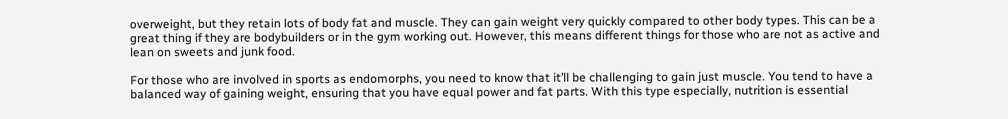overweight, but they retain lots of body fat and muscle. They can gain weight very quickly compared to other body types. This can be a great thing if they are bodybuilders or in the gym working out. However, this means different things for those who are not as active and lean on sweets and junk food.

For those who are involved in sports as endomorphs, you need to know that it’ll be challenging to gain just muscle. You tend to have a balanced way of gaining weight, ensuring that you have equal power and fat parts. With this type especially, nutrition is essential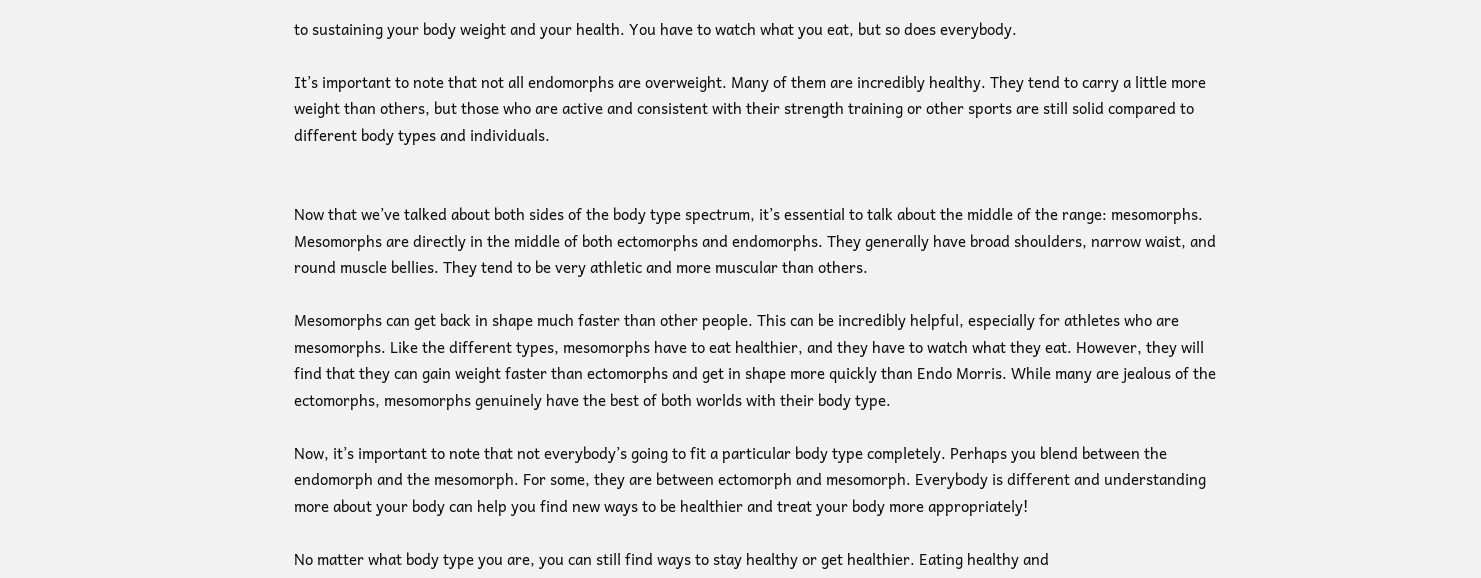to sustaining your body weight and your health. You have to watch what you eat, but so does everybody.

It’s important to note that not all endomorphs are overweight. Many of them are incredibly healthy. They tend to carry a little more weight than others, but those who are active and consistent with their strength training or other sports are still solid compared to different body types and individuals.


Now that we’ve talked about both sides of the body type spectrum, it’s essential to talk about the middle of the range: mesomorphs. Mesomorphs are directly in the middle of both ectomorphs and endomorphs. They generally have broad shoulders, narrow waist, and round muscle bellies. They tend to be very athletic and more muscular than others.

Mesomorphs can get back in shape much faster than other people. This can be incredibly helpful, especially for athletes who are mesomorphs. Like the different types, mesomorphs have to eat healthier, and they have to watch what they eat. However, they will find that they can gain weight faster than ectomorphs and get in shape more quickly than Endo Morris. While many are jealous of the ectomorphs, mesomorphs genuinely have the best of both worlds with their body type.

Now, it’s important to note that not everybody’s going to fit a particular body type completely. Perhaps you blend between the endomorph and the mesomorph. For some, they are between ectomorph and mesomorph. Everybody is different and understanding more about your body can help you find new ways to be healthier and treat your body more appropriately!

No matter what body type you are, you can still find ways to stay healthy or get healthier. Eating healthy and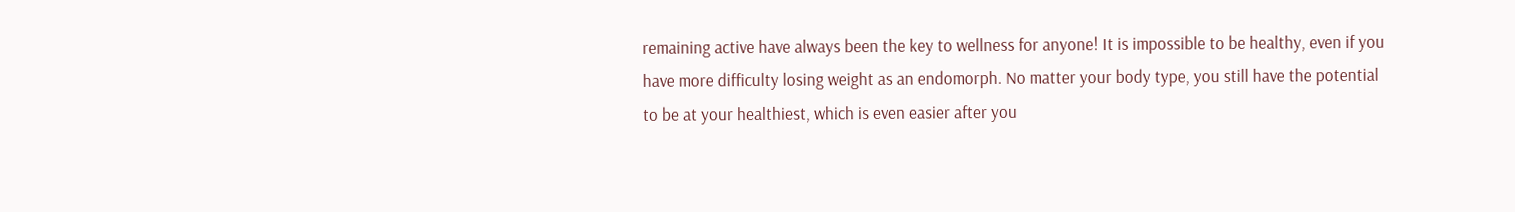remaining active have always been the key to wellness for anyone! It is impossible to be healthy, even if you have more difficulty losing weight as an endomorph. No matter your body type, you still have the potential to be at your healthiest, which is even easier after you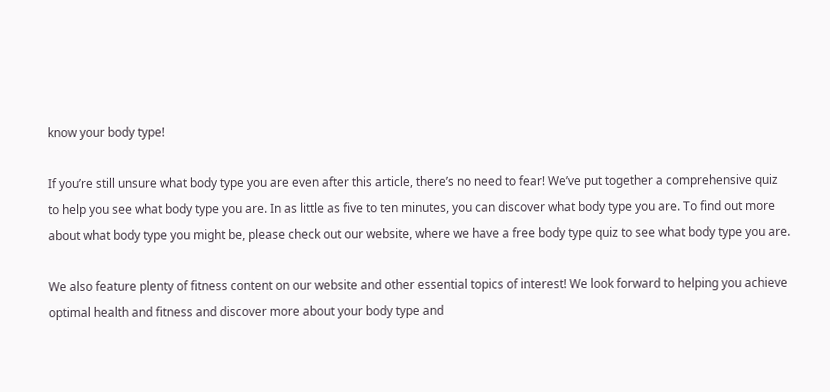know your body type!

If you’re still unsure what body type you are even after this article, there’s no need to fear! We’ve put together a comprehensive quiz to help you see what body type you are. In as little as five to ten minutes, you can discover what body type you are. To find out more about what body type you might be, please check out our website, where we have a free body type quiz to see what body type you are.

We also feature plenty of fitness content on our website and other essential topics of interest! We look forward to helping you achieve optimal health and fitness and discover more about your body type and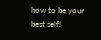how to be your best self!